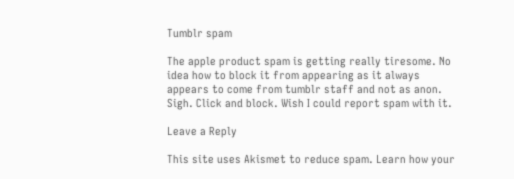Tumblr spam

The apple product spam is getting really tiresome. No idea how to block it from appearing as it always appears to come from tumblr staff and not as anon. Sigh. Click and block. Wish I could report spam with it.

Leave a Reply

This site uses Akismet to reduce spam. Learn how your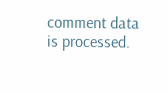comment data is processed.